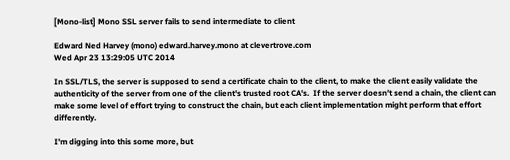[Mono-list] Mono SSL server fails to send intermediate to client

Edward Ned Harvey (mono) edward.harvey.mono at clevertrove.com
Wed Apr 23 13:29:05 UTC 2014

In SSL/TLS, the server is supposed to send a certificate chain to the client, to make the client easily validate the authenticity of the server from one of the client's trusted root CA's.  If the server doesn't send a chain, the client can make some level of effort trying to construct the chain, but each client implementation might perform that effort differently.

I'm digging into this some more, but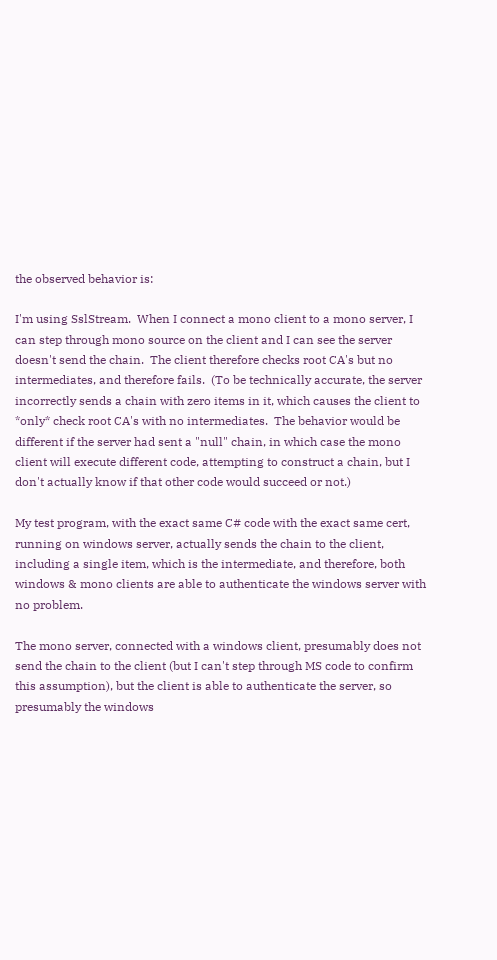the observed behavior is:

I'm using SslStream.  When I connect a mono client to a mono server, I can step through mono source on the client and I can see the server doesn't send the chain.  The client therefore checks root CA's but no intermediates, and therefore fails.  (To be technically accurate, the server incorrectly sends a chain with zero items in it, which causes the client to *only* check root CA's with no intermediates.  The behavior would be different if the server had sent a "null" chain, in which case the mono client will execute different code, attempting to construct a chain, but I don't actually know if that other code would succeed or not.)

My test program, with the exact same C# code with the exact same cert, running on windows server, actually sends the chain to the client, including a single item, which is the intermediate, and therefore, both windows & mono clients are able to authenticate the windows server with no problem.

The mono server, connected with a windows client, presumably does not send the chain to the client (but I can't step through MS code to confirm this assumption), but the client is able to authenticate the server, so presumably the windows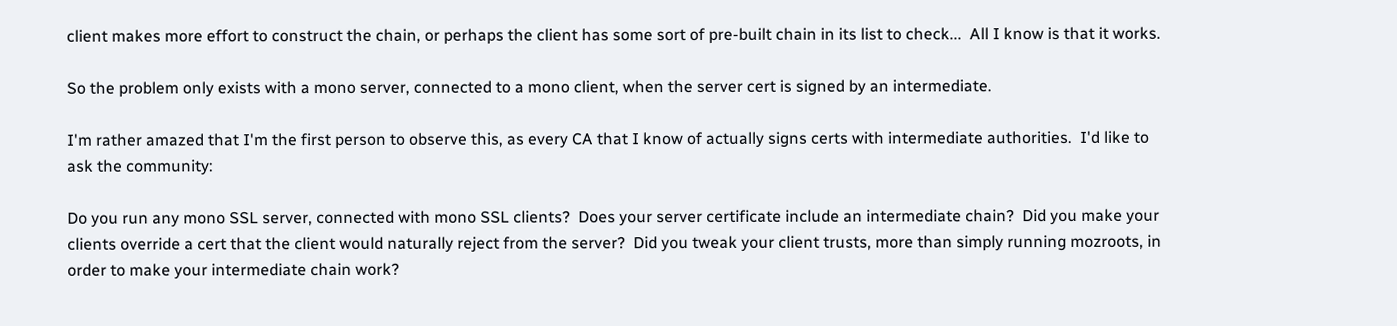client makes more effort to construct the chain, or perhaps the client has some sort of pre-built chain in its list to check...  All I know is that it works.

So the problem only exists with a mono server, connected to a mono client, when the server cert is signed by an intermediate.

I'm rather amazed that I'm the first person to observe this, as every CA that I know of actually signs certs with intermediate authorities.  I'd like to ask the community:

Do you run any mono SSL server, connected with mono SSL clients?  Does your server certificate include an intermediate chain?  Did you make your clients override a cert that the client would naturally reject from the server?  Did you tweak your client trusts, more than simply running mozroots, in order to make your intermediate chain work?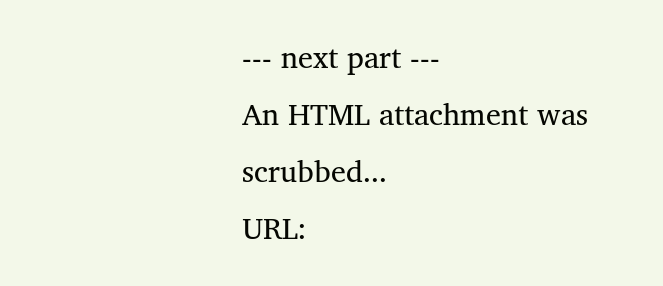--- next part ---
An HTML attachment was scrubbed...
URL: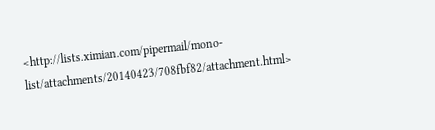<http://lists.ximian.com/pipermail/mono-list/attachments/20140423/708fbf82/attachment.html>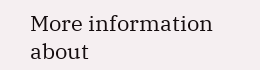More information about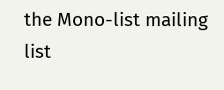the Mono-list mailing list